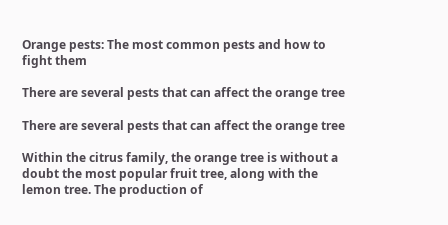Orange pests: The most common pests and how to fight them

There are several pests that can affect the orange tree

There are several pests that can affect the orange tree

Within the citrus family, the orange tree is without a doubt the most popular fruit tree, along with the lemon tree. The production of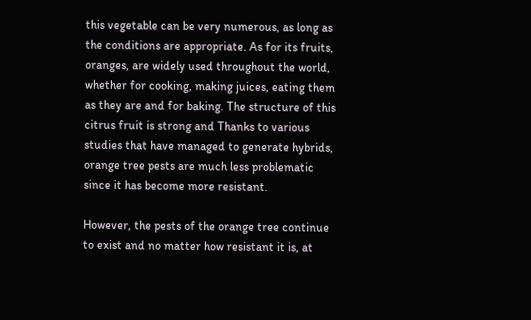this vegetable can be very numerous, as long as the conditions are appropriate. As for its fruits, oranges, are widely used throughout the world, whether for cooking, making juices, eating them as they are and for baking. The structure of this citrus fruit is strong and Thanks to various studies that have managed to generate hybrids, orange tree pests are much less problematic since it has become more resistant.

However, the pests of the orange tree continue to exist and no matter how resistant it is, at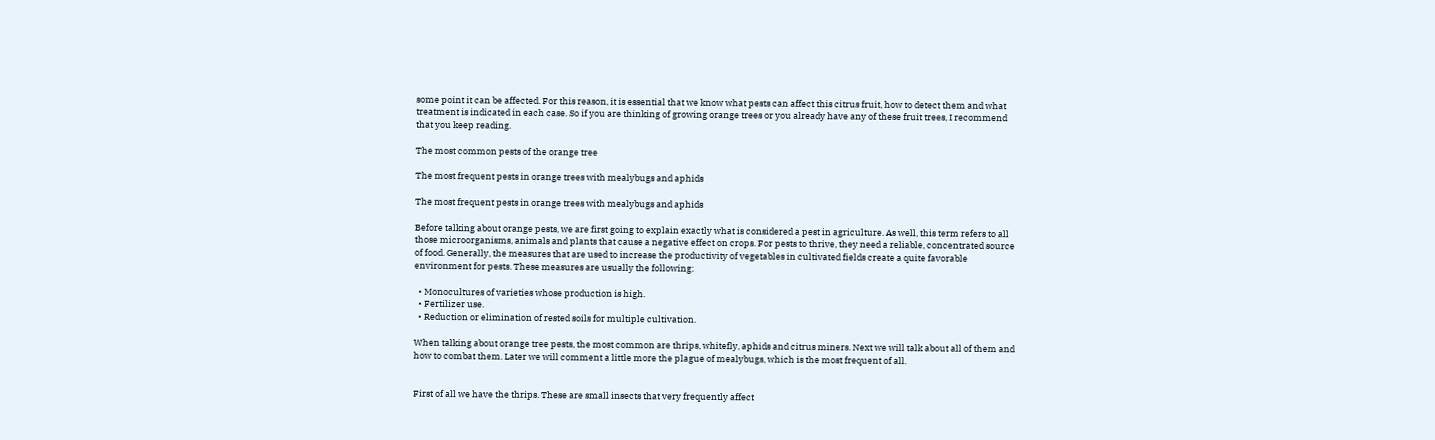some point it can be affected. For this reason, it is essential that we know what pests can affect this citrus fruit, how to detect them and what treatment is indicated in each case. So if you are thinking of growing orange trees or you already have any of these fruit trees, I recommend that you keep reading.

The most common pests of the orange tree

The most frequent pests in orange trees with mealybugs and aphids

The most frequent pests in orange trees with mealybugs and aphids

Before talking about orange pests, we are first going to explain exactly what is considered a pest in agriculture. As well, this term refers to all those microorganisms, animals and plants that cause a negative effect on crops. For pests to thrive, they need a reliable, concentrated source of food. Generally, the measures that are used to increase the productivity of vegetables in cultivated fields create a quite favorable environment for pests. These measures are usually the following:

  • Monocultures of varieties whose production is high.
  • Fertilizer use.
  • Reduction or elimination of rested soils for multiple cultivation.

When talking about orange tree pests, the most common are thrips, whitefly, aphids and citrus miners. Next we will talk about all of them and how to combat them. Later we will comment a little more the plague of mealybugs, which is the most frequent of all.


First of all we have the thrips. These are small insects that very frequently affect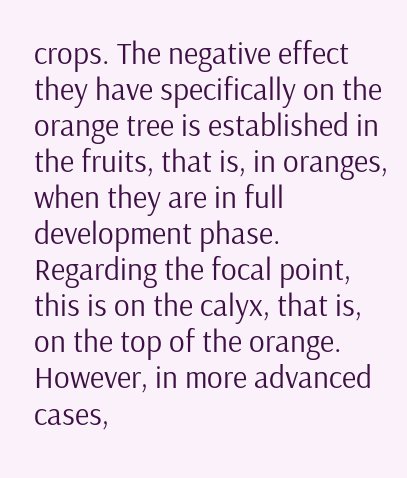crops. The negative effect they have specifically on the orange tree is established in the fruits, that is, in oranges, when they are in full development phase. Regarding the focal point, this is on the calyx, that is, on the top of the orange. However, in more advanced cases,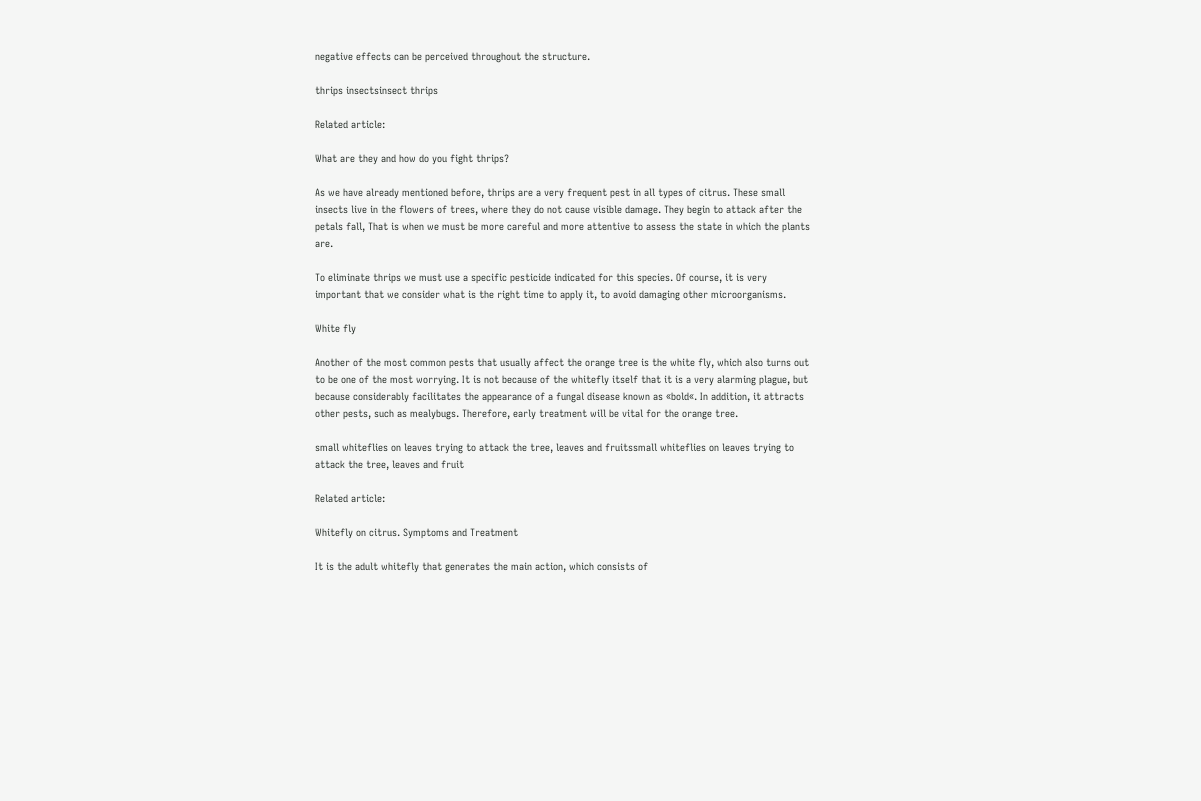negative effects can be perceived throughout the structure.

thrips insectsinsect thrips

Related article:

What are they and how do you fight thrips?

As we have already mentioned before, thrips are a very frequent pest in all types of citrus. These small insects live in the flowers of trees, where they do not cause visible damage. They begin to attack after the petals fall, That is when we must be more careful and more attentive to assess the state in which the plants are.

To eliminate thrips we must use a specific pesticide indicated for this species. Of course, it is very important that we consider what is the right time to apply it, to avoid damaging other microorganisms.

White fly

Another of the most common pests that usually affect the orange tree is the white fly, which also turns out to be one of the most worrying. It is not because of the whitefly itself that it is a very alarming plague, but because considerably facilitates the appearance of a fungal disease known as «bold«. In addition, it attracts other pests, such as mealybugs. Therefore, early treatment will be vital for the orange tree.

small whiteflies on leaves trying to attack the tree, leaves and fruitssmall whiteflies on leaves trying to attack the tree, leaves and fruit

Related article:

Whitefly on citrus. Symptoms and Treatment

It is the adult whitefly that generates the main action, which consists of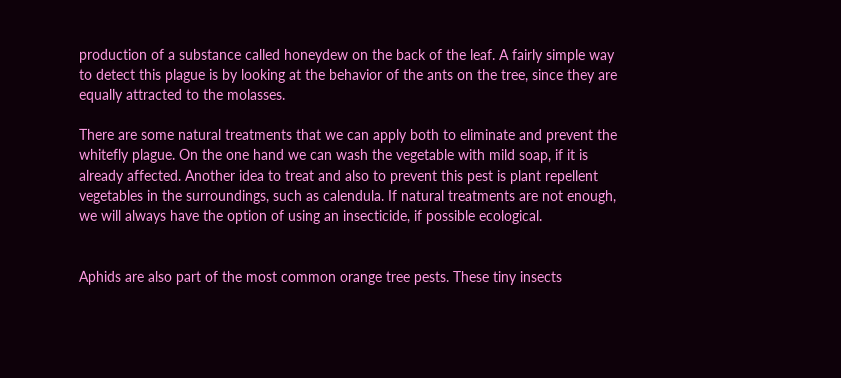production of a substance called honeydew on the back of the leaf. A fairly simple way to detect this plague is by looking at the behavior of the ants on the tree, since they are equally attracted to the molasses.

There are some natural treatments that we can apply both to eliminate and prevent the whitefly plague. On the one hand we can wash the vegetable with mild soap, if it is already affected. Another idea to treat and also to prevent this pest is plant repellent vegetables in the surroundings, such as calendula. If natural treatments are not enough, we will always have the option of using an insecticide, if possible ecological.


Aphids are also part of the most common orange tree pests. These tiny insects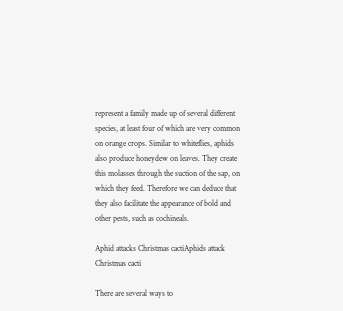represent a family made up of several different species, at least four of which are very common on orange crops. Similar to whiteflies, aphids also produce honeydew on leaves. They create this molasses through the suction of the sap, on which they feed. Therefore we can deduce that they also facilitate the appearance of bold and other pests, such as cochineals.

Aphid attacks Christmas cactiAphids attack Christmas cacti

There are several ways to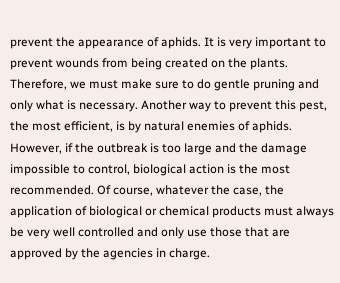prevent the appearance of aphids. It is very important to prevent wounds from being created on the plants. Therefore, we must make sure to do gentle pruning and only what is necessary. Another way to prevent this pest, the most efficient, is by natural enemies of aphids. However, if the outbreak is too large and the damage impossible to control, biological action is the most recommended. Of course, whatever the case, the application of biological or chemical products must always be very well controlled and only use those that are approved by the agencies in charge.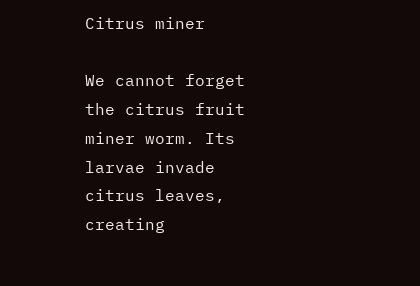Citrus miner

We cannot forget the citrus fruit miner worm. Its larvae invade citrus leaves, creating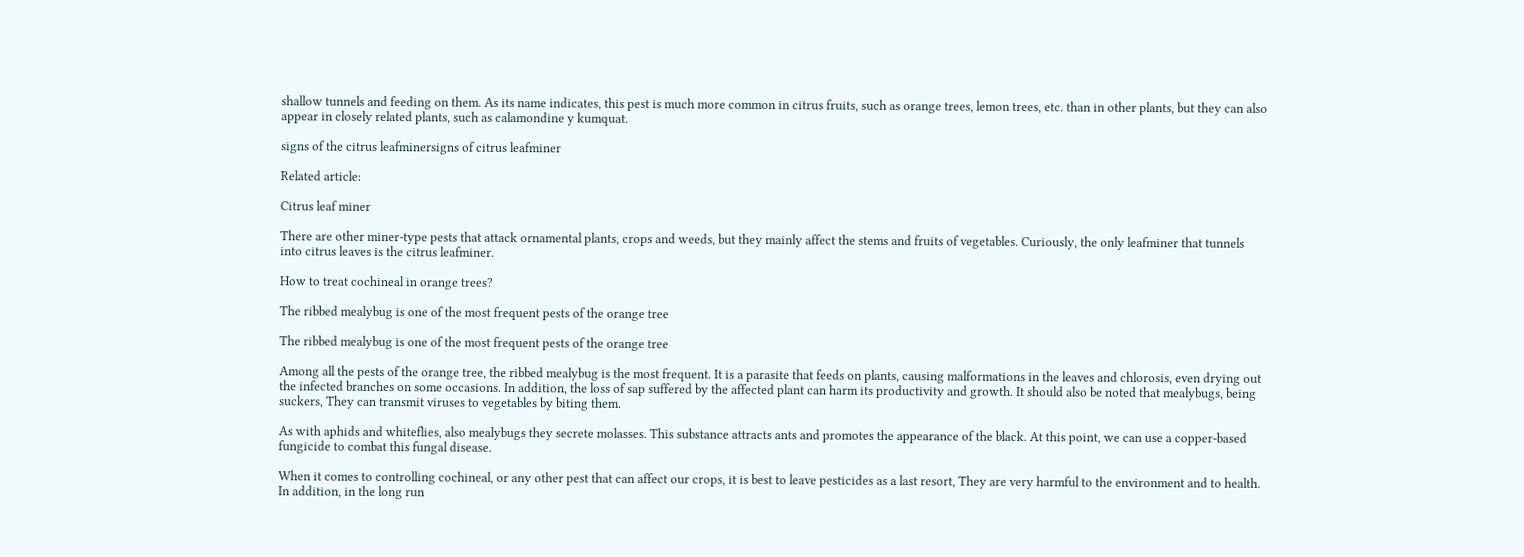shallow tunnels and feeding on them. As its name indicates, this pest is much more common in citrus fruits, such as orange trees, lemon trees, etc. than in other plants, but they can also appear in closely related plants, such as calamondine y kumquat.

signs of the citrus leafminersigns of citrus leafminer

Related article:

Citrus leaf miner

There are other miner-type pests that attack ornamental plants, crops and weeds, but they mainly affect the stems and fruits of vegetables. Curiously, the only leafminer that tunnels into citrus leaves is the citrus leafminer.

How to treat cochineal in orange trees?

The ribbed mealybug is one of the most frequent pests of the orange tree

The ribbed mealybug is one of the most frequent pests of the orange tree

Among all the pests of the orange tree, the ribbed mealybug is the most frequent. It is a parasite that feeds on plants, causing malformations in the leaves and chlorosis, even drying out the infected branches on some occasions. In addition, the loss of sap suffered by the affected plant can harm its productivity and growth. It should also be noted that mealybugs, being suckers, They can transmit viruses to vegetables by biting them.

As with aphids and whiteflies, also mealybugs they secrete molasses. This substance attracts ants and promotes the appearance of the black. At this point, we can use a copper-based fungicide to combat this fungal disease.

When it comes to controlling cochineal, or any other pest that can affect our crops, it is best to leave pesticides as a last resort, They are very harmful to the environment and to health. In addition, in the long run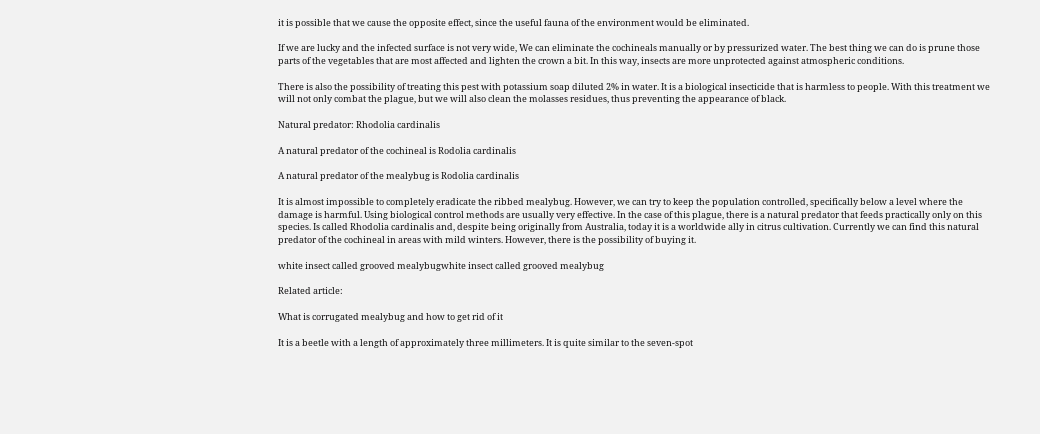it is possible that we cause the opposite effect, since the useful fauna of the environment would be eliminated.

If we are lucky and the infected surface is not very wide, We can eliminate the cochineals manually or by pressurized water. The best thing we can do is prune those parts of the vegetables that are most affected and lighten the crown a bit. In this way, insects are more unprotected against atmospheric conditions.

There is also the possibility of treating this pest with potassium soap diluted 2% in water. It is a biological insecticide that is harmless to people. With this treatment we will not only combat the plague, but we will also clean the molasses residues, thus preventing the appearance of black.

Natural predator: Rhodolia cardinalis

A natural predator of the cochineal is Rodolia cardinalis

A natural predator of the mealybug is Rodolia cardinalis

It is almost impossible to completely eradicate the ribbed mealybug. However, we can try to keep the population controlled, specifically below a level where the damage is harmful. Using biological control methods are usually very effective. In the case of this plague, there is a natural predator that feeds practically only on this species. Is called Rhodolia cardinalis and, despite being originally from Australia, today it is a worldwide ally in citrus cultivation. Currently we can find this natural predator of the cochineal in areas with mild winters. However, there is the possibility of buying it.

white insect called grooved mealybugwhite insect called grooved mealybug

Related article:

What is corrugated mealybug and how to get rid of it

It is a beetle with a length of approximately three millimeters. It is quite similar to the seven-spot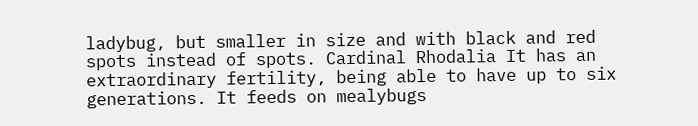ladybug, but smaller in size and with black and red spots instead of spots. Cardinal Rhodalia It has an extraordinary fertility, being able to have up to six generations. It feeds on mealybugs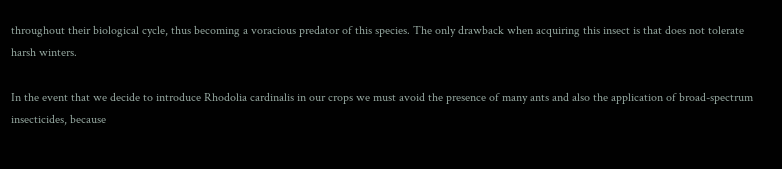throughout their biological cycle, thus becoming a voracious predator of this species. The only drawback when acquiring this insect is that does not tolerate harsh winters.

In the event that we decide to introduce Rhodolia cardinalis in our crops we must avoid the presence of many ants and also the application of broad-spectrum insecticides, because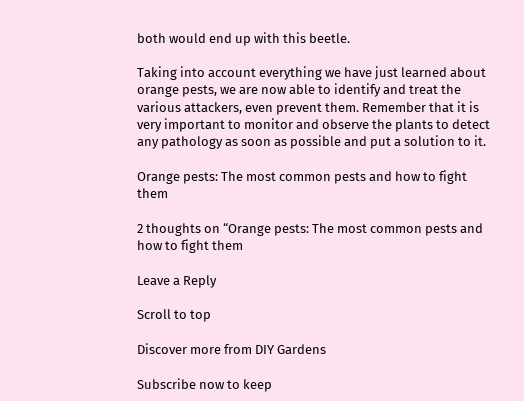both would end up with this beetle.

Taking into account everything we have just learned about orange pests, we are now able to identify and treat the various attackers, even prevent them. Remember that it is very important to monitor and observe the plants to detect any pathology as soon as possible and put a solution to it.

Orange pests: The most common pests and how to fight them

2 thoughts on “Orange pests: The most common pests and how to fight them

Leave a Reply

Scroll to top

Discover more from DIY Gardens

Subscribe now to keep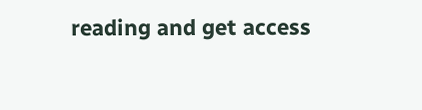reading and get access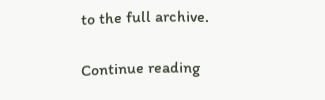to the full archive.

Continue reading